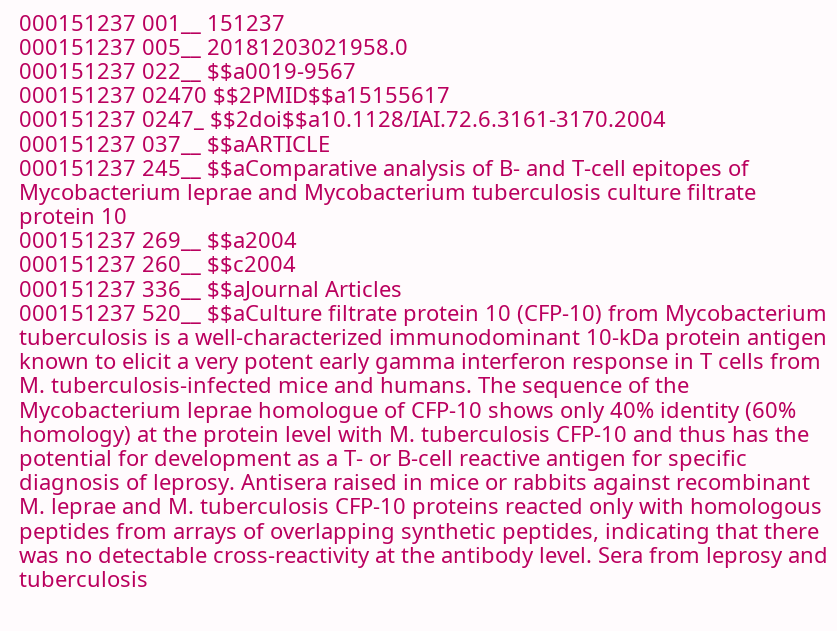000151237 001__ 151237
000151237 005__ 20181203021958.0
000151237 022__ $$a0019-9567
000151237 02470 $$2PMID$$a15155617
000151237 0247_ $$2doi$$a10.1128/IAI.72.6.3161-3170.2004
000151237 037__ $$aARTICLE
000151237 245__ $$aComparative analysis of B- and T-cell epitopes of Mycobacterium leprae and Mycobacterium tuberculosis culture filtrate protein 10
000151237 269__ $$a2004
000151237 260__ $$c2004
000151237 336__ $$aJournal Articles
000151237 520__ $$aCulture filtrate protein 10 (CFP-10) from Mycobacterium tuberculosis is a well-characterized immunodominant 10-kDa protein antigen known to elicit a very potent early gamma interferon response in T cells from M. tuberculosis-infected mice and humans. The sequence of the Mycobacterium leprae homologue of CFP-10 shows only 40% identity (60% homology) at the protein level with M. tuberculosis CFP-10 and thus has the potential for development as a T- or B-cell reactive antigen for specific diagnosis of leprosy. Antisera raised in mice or rabbits against recombinant M. leprae and M. tuberculosis CFP-10 proteins reacted only with homologous peptides from arrays of overlapping synthetic peptides, indicating that there was no detectable cross-reactivity at the antibody level. Sera from leprosy and tuberculosis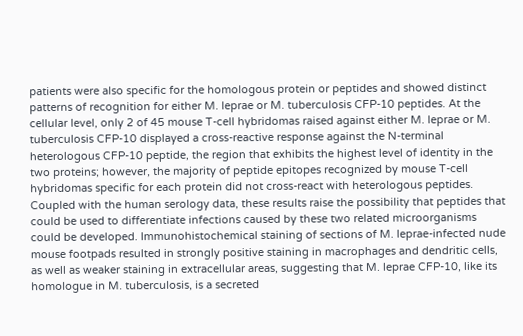patients were also specific for the homologous protein or peptides and showed distinct patterns of recognition for either M. leprae or M. tuberculosis CFP-10 peptides. At the cellular level, only 2 of 45 mouse T-cell hybridomas raised against either M. leprae or M. tuberculosis CFP-10 displayed a cross-reactive response against the N-terminal heterologous CFP-10 peptide, the region that exhibits the highest level of identity in the two proteins; however, the majority of peptide epitopes recognized by mouse T-cell hybridomas specific for each protein did not cross-react with heterologous peptides. Coupled with the human serology data, these results raise the possibility that peptides that could be used to differentiate infections caused by these two related microorganisms could be developed. Immunohistochemical staining of sections of M. leprae-infected nude mouse footpads resulted in strongly positive staining in macrophages and dendritic cells, as well as weaker staining in extracellular areas, suggesting that M. leprae CFP-10, like its homologue in M. tuberculosis, is a secreted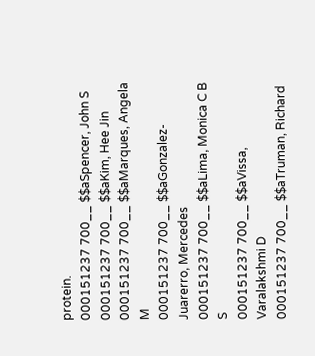protein.
000151237 700__ $$aSpencer, John S
000151237 700__ $$aKim, Hee Jin
000151237 700__ $$aMarques, Angela M
000151237 700__ $$aGonzalez-Juarerro, Mercedes
000151237 700__ $$aLima, Monica C B S
000151237 700__ $$aVissa, Varalakshmi D
000151237 700__ $$aTruman, Richard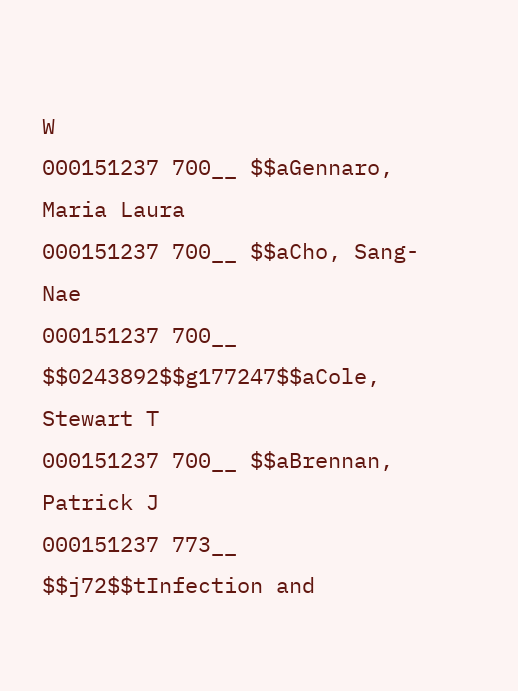W
000151237 700__ $$aGennaro, Maria Laura
000151237 700__ $$aCho, Sang-Nae
000151237 700__ $$0243892$$g177247$$aCole, Stewart T
000151237 700__ $$aBrennan, Patrick J
000151237 773__ $$j72$$tInfection and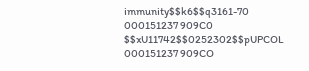immunity$$k6$$q3161-70
000151237 909C0 $$xU11742$$0252302$$pUPCOL
000151237 909CO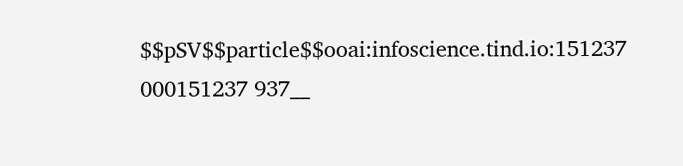$$pSV$$particle$$ooai:infoscience.tind.io:151237
000151237 937__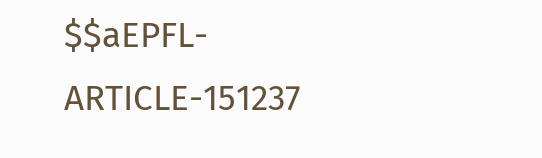$$aEPFL-ARTICLE-151237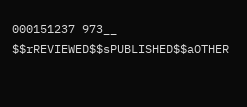000151237 973__ $$rREVIEWED$$sPUBLISHED$$aOTHER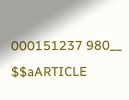000151237 980__ $$aARTICLE